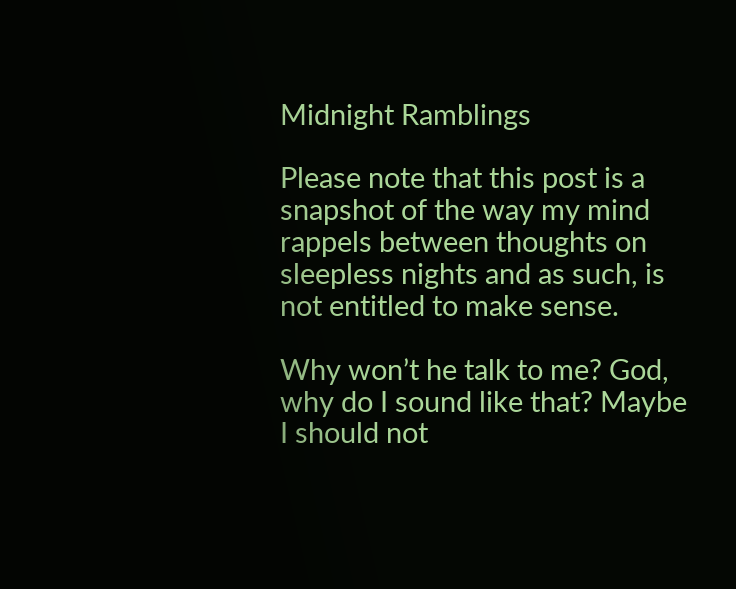Midnight Ramblings

Please note that this post is a snapshot of the way my mind rappels between thoughts on sleepless nights and as such, is not entitled to make sense.

Why won’t he talk to me? God, why do I sound like that? Maybe I should not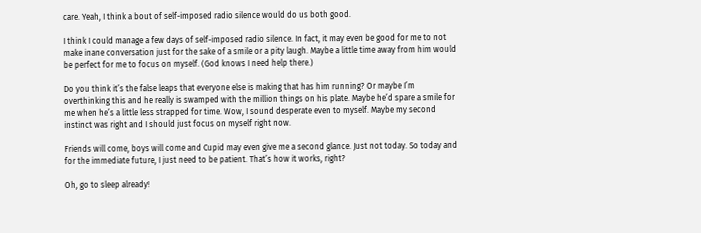care. Yeah, I think a bout of self-imposed radio silence would do us both good.

I think I could manage a few days of self-imposed radio silence. In fact, it may even be good for me to not make inane conversation just for the sake of a smile or a pity laugh. Maybe a little time away from him would be perfect for me to focus on myself. (God knows I need help there.)

Do you think it’s the false leaps that everyone else is making that has him running? Or maybe I’m overthinking this and he really is swamped with the million things on his plate. Maybe he’d spare a smile for me when he’s a little less strapped for time. Wow, I sound desperate even to myself. Maybe my second instinct was right and I should just focus on myself right now.

Friends will come, boys will come and Cupid may even give me a second glance. Just not today. So today and for the immediate future, I just need to be patient. That’s how it works, right?

Oh, go to sleep already!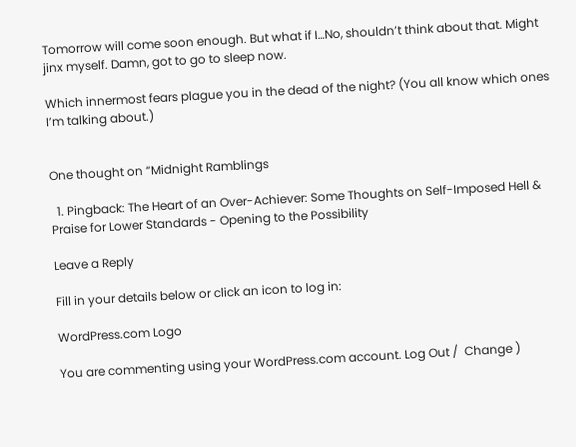Tomorrow will come soon enough. But what if I…No, shouldn’t think about that. Might jinx myself. Damn, got to go to sleep now.

Which innermost fears plague you in the dead of the night? (You all know which ones I’m talking about.)


One thought on “Midnight Ramblings

  1. Pingback: The Heart of an Over-Achiever: Some Thoughts on Self-Imposed Hell & Praise for Lower Standards - Opening to the Possibility

Leave a Reply

Fill in your details below or click an icon to log in:

WordPress.com Logo

You are commenting using your WordPress.com account. Log Out /  Change )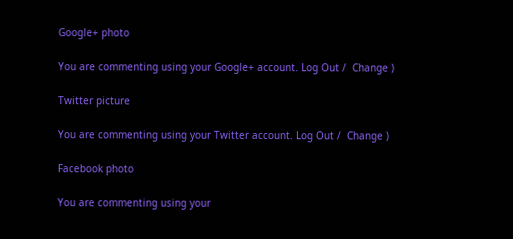Google+ photo

You are commenting using your Google+ account. Log Out /  Change )

Twitter picture

You are commenting using your Twitter account. Log Out /  Change )

Facebook photo

You are commenting using your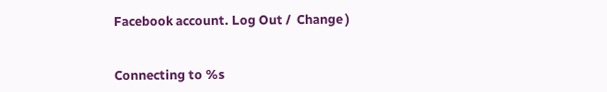Facebook account. Log Out /  Change )


Connecting to %s